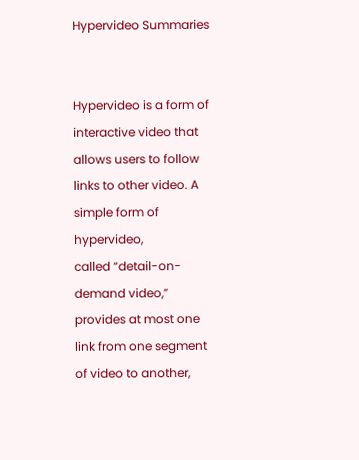Hypervideo Summaries


Hypervideo is a form of interactive video that allows users to follow links to other video. A simple form of hypervideo,
called “detail-on-demand video,” provides at most one link from one segment of video to another,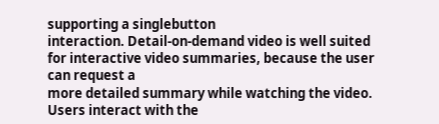supporting a singlebutton
interaction. Detail-on-demand video is well suited for interactive video summaries, because the user can request a
more detailed summary while watching the video. Users interact with the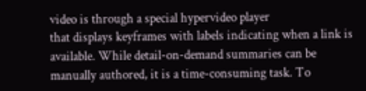video is through a special hypervideo player
that displays keyframes with labels indicating when a link is available. While detail-on-demand summaries can be
manually authored, it is a time-consuming task. To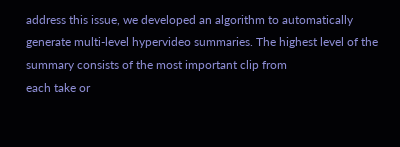address this issue, we developed an algorithm to automatically
generate multi-level hypervideo summaries. The highest level of the summary consists of the most important clip from
each take or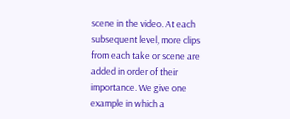scene in the video. At each subsequent level, more clips from each take or scene are added in order of their
importance. We give one example in which a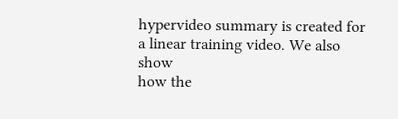hypervideo summary is created for a linear training video. We also show
how the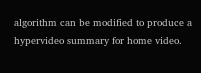algorithm can be modified to produce a hypervideo summary for home video.